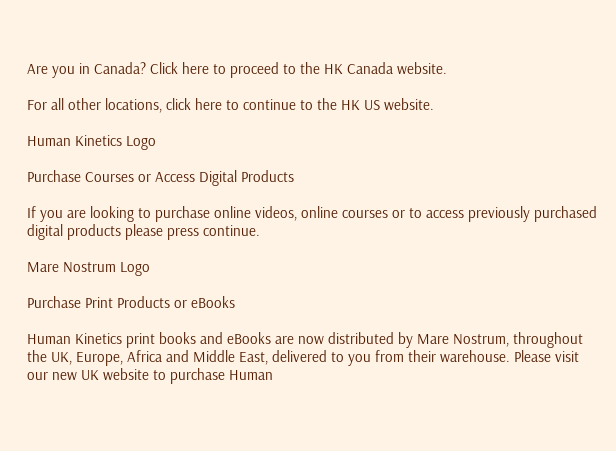Are you in Canada? Click here to proceed to the HK Canada website.

For all other locations, click here to continue to the HK US website.

Human Kinetics Logo

Purchase Courses or Access Digital Products

If you are looking to purchase online videos, online courses or to access previously purchased digital products please press continue.

Mare Nostrum Logo

Purchase Print Products or eBooks

Human Kinetics print books and eBooks are now distributed by Mare Nostrum, throughout the UK, Europe, Africa and Middle East, delivered to you from their warehouse. Please visit our new UK website to purchase Human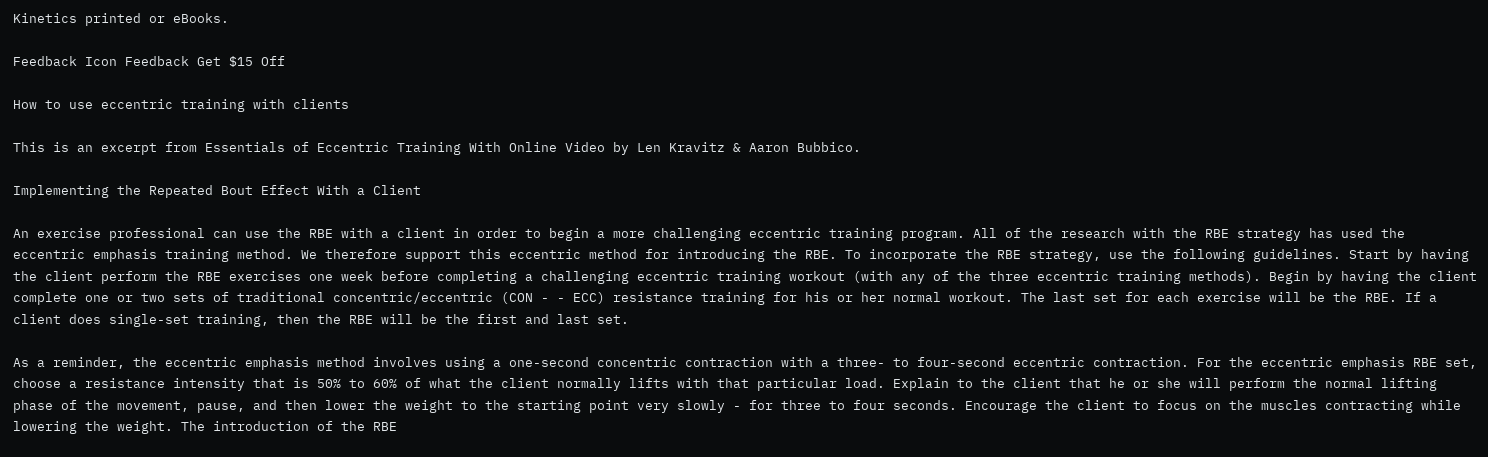Kinetics printed or eBooks.

Feedback Icon Feedback Get $15 Off

How to use eccentric training with clients

This is an excerpt from Essentials of Eccentric Training With Online Video by Len Kravitz & Aaron Bubbico.

Implementing the Repeated Bout Effect With a Client

An exercise professional can use the RBE with a client in order to begin a more challenging eccentric training program. All of the research with the RBE strategy has used the eccentric emphasis training method. We therefore support this eccentric method for introducing the RBE. To incorporate the RBE strategy, use the following guidelines. Start by having the client perform the RBE exercises one week before completing a challenging eccentric training workout (with any of the three eccentric training methods). Begin by having the client complete one or two sets of traditional concentric/eccentric (CON - - ECC) resistance training for his or her normal workout. The last set for each exercise will be the RBE. If a client does single-set training, then the RBE will be the first and last set.

As a reminder, the eccentric emphasis method involves using a one-second concentric contraction with a three- to four-second eccentric contraction. For the eccentric emphasis RBE set, choose a resistance intensity that is 50% to 60% of what the client normally lifts with that particular load. Explain to the client that he or she will perform the normal lifting phase of the movement, pause, and then lower the weight to the starting point very slowly - for three to four seconds. Encourage the client to focus on the muscles contracting while lowering the weight. The introduction of the RBE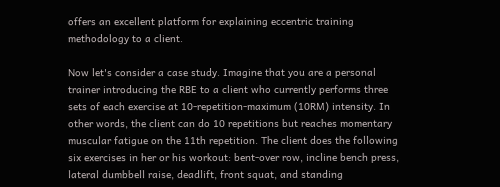offers an excellent platform for explaining eccentric training methodology to a client.

Now let's consider a case study. Imagine that you are a personal trainer introducing the RBE to a client who currently performs three sets of each exercise at 10-repetition-maximum (10RM) intensity. In other words, the client can do 10 repetitions but reaches momentary muscular fatigue on the 11th repetition. The client does the following six exercises in her or his workout: bent-over row, incline bench press, lateral dumbbell raise, deadlift, front squat, and standing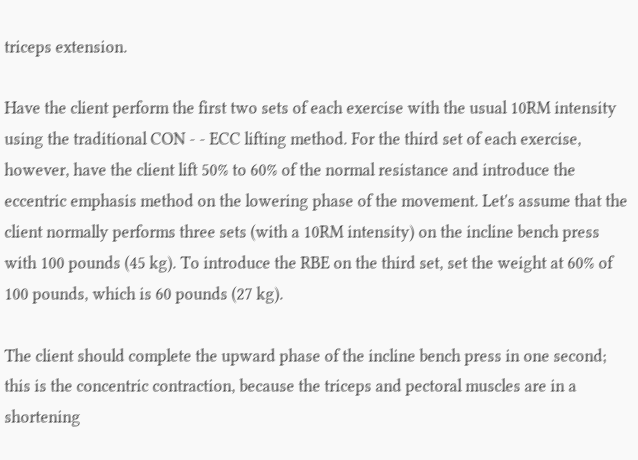triceps extension.

Have the client perform the first two sets of each exercise with the usual 10RM intensity using the traditional CON - - ECC lifting method. For the third set of each exercise, however, have the client lift 50% to 60% of the normal resistance and introduce the eccentric emphasis method on the lowering phase of the movement. Let's assume that the client normally performs three sets (with a 10RM intensity) on the incline bench press with 100 pounds (45 kg). To introduce the RBE on the third set, set the weight at 60% of 100 pounds, which is 60 pounds (27 kg).

The client should complete the upward phase of the incline bench press in one second; this is the concentric contraction, because the triceps and pectoral muscles are in a shortening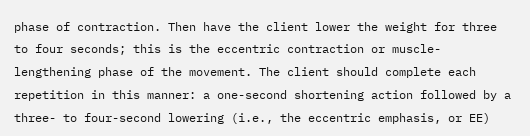phase of contraction. Then have the client lower the weight for three to four seconds; this is the eccentric contraction or muscle-lengthening phase of the movement. The client should complete each repetition in this manner: a one-second shortening action followed by a three- to four-second lowering (i.e., the eccentric emphasis, or EE)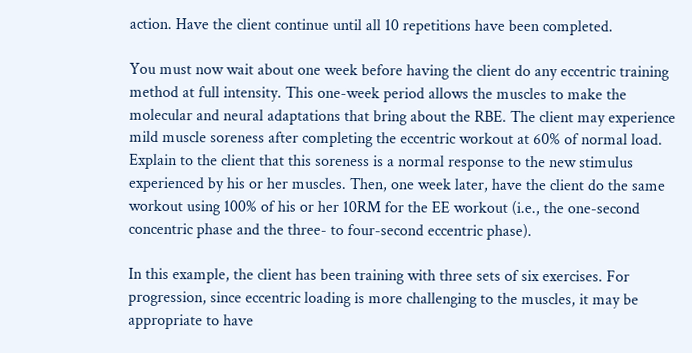action. Have the client continue until all 10 repetitions have been completed.

You must now wait about one week before having the client do any eccentric training method at full intensity. This one-week period allows the muscles to make the molecular and neural adaptations that bring about the RBE. The client may experience mild muscle soreness after completing the eccentric workout at 60% of normal load. Explain to the client that this soreness is a normal response to the new stimulus experienced by his or her muscles. Then, one week later, have the client do the same workout using 100% of his or her 10RM for the EE workout (i.e., the one-second concentric phase and the three- to four-second eccentric phase).

In this example, the client has been training with three sets of six exercises. For progression, since eccentric loading is more challenging to the muscles, it may be appropriate to have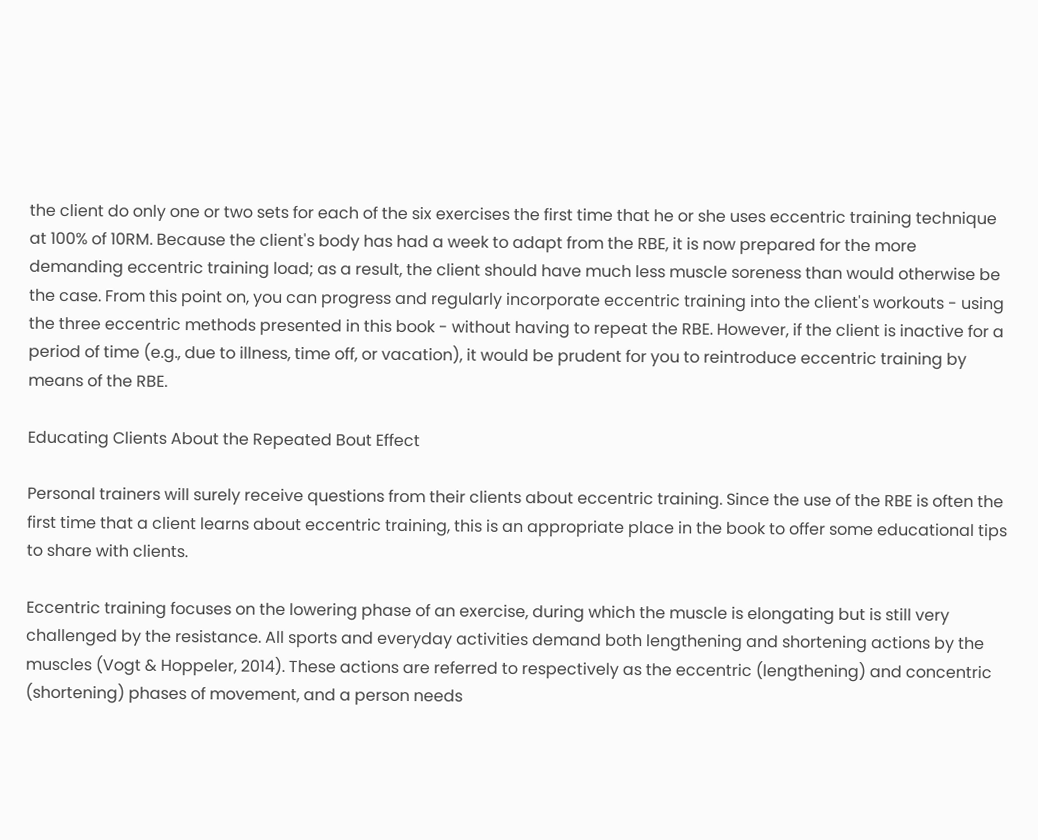the client do only one or two sets for each of the six exercises the first time that he or she uses eccentric training technique at 100% of 10RM. Because the client's body has had a week to adapt from the RBE, it is now prepared for the more demanding eccentric training load; as a result, the client should have much less muscle soreness than would otherwise be the case. From this point on, you can progress and regularly incorporate eccentric training into the client's workouts - using the three eccentric methods presented in this book - without having to repeat the RBE. However, if the client is inactive for a period of time (e.g., due to illness, time off, or vacation), it would be prudent for you to reintroduce eccentric training by means of the RBE.

Educating Clients About the Repeated Bout Effect

Personal trainers will surely receive questions from their clients about eccentric training. Since the use of the RBE is often the first time that a client learns about eccentric training, this is an appropriate place in the book to offer some educational tips to share with clients.

Eccentric training focuses on the lowering phase of an exercise, during which the muscle is elongating but is still very challenged by the resistance. All sports and everyday activities demand both lengthening and shortening actions by the muscles (Vogt & Hoppeler, 2014). These actions are referred to respectively as the eccentric (lengthening) and concentric (shortening) phases of movement, and a person needs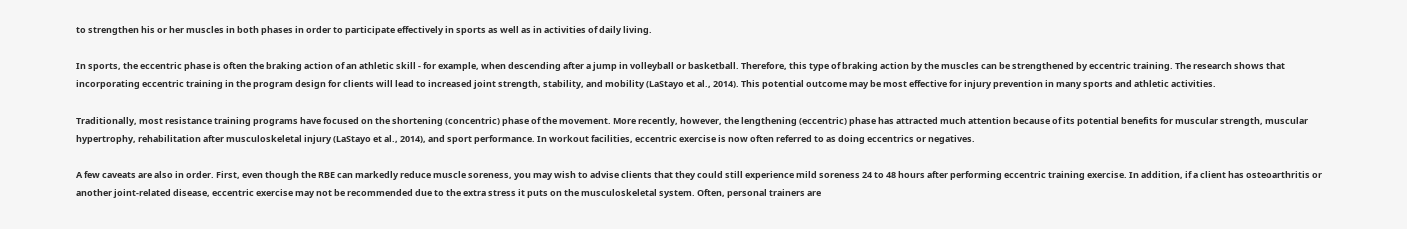to strengthen his or her muscles in both phases in order to participate effectively in sports as well as in activities of daily living.

In sports, the eccentric phase is often the braking action of an athletic skill - for example, when descending after a jump in volleyball or basketball. Therefore, this type of braking action by the muscles can be strengthened by eccentric training. The research shows that incorporating eccentric training in the program design for clients will lead to increased joint strength, stability, and mobility (LaStayo et al., 2014). This potential outcome may be most effective for injury prevention in many sports and athletic activities.

Traditionally, most resistance training programs have focused on the shortening (concentric) phase of the movement. More recently, however, the lengthening (eccentric) phase has attracted much attention because of its potential benefits for muscular strength, muscular hypertrophy, rehabilitation after musculoskeletal injury (LaStayo et al., 2014), and sport performance. In workout facilities, eccentric exercise is now often referred to as doing eccentrics or negatives.

A few caveats are also in order. First, even though the RBE can markedly reduce muscle soreness, you may wish to advise clients that they could still experience mild soreness 24 to 48 hours after performing eccentric training exercise. In addition, if a client has osteoarthritis or another joint-related disease, eccentric exercise may not be recommended due to the extra stress it puts on the musculoskeletal system. Often, personal trainers are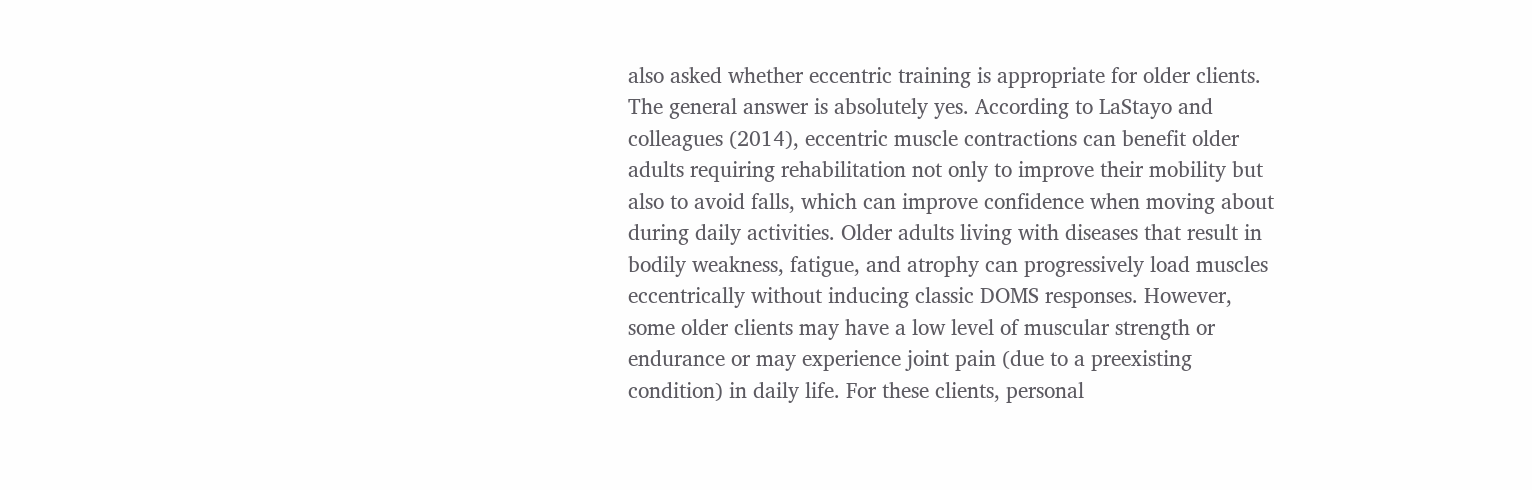also asked whether eccentric training is appropriate for older clients. The general answer is absolutely yes. According to LaStayo and colleagues (2014), eccentric muscle contractions can benefit older adults requiring rehabilitation not only to improve their mobility but also to avoid falls, which can improve confidence when moving about during daily activities. Older adults living with diseases that result in bodily weakness, fatigue, and atrophy can progressively load muscles eccentrically without inducing classic DOMS responses. However, some older clients may have a low level of muscular strength or endurance or may experience joint pain (due to a preexisting condition) in daily life. For these clients, personal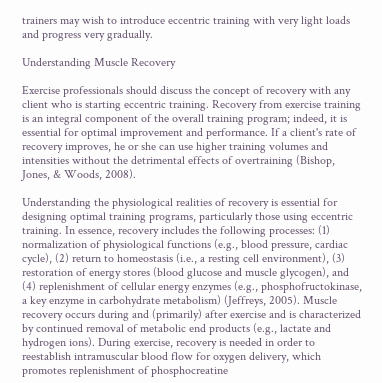trainers may wish to introduce eccentric training with very light loads and progress very gradually.

Understanding Muscle Recovery

Exercise professionals should discuss the concept of recovery with any client who is starting eccentric training. Recovery from exercise training is an integral component of the overall training program; indeed, it is essential for optimal improvement and performance. If a client's rate of recovery improves, he or she can use higher training volumes and intensities without the detrimental effects of overtraining (Bishop, Jones, & Woods, 2008).

Understanding the physiological realities of recovery is essential for designing optimal training programs, particularly those using eccentric training. In essence, recovery includes the following processes: (1) normalization of physiological functions (e.g., blood pressure, cardiac cycle), (2) return to homeostasis (i.e., a resting cell environment), (3) restoration of energy stores (blood glucose and muscle glycogen), and (4) replenishment of cellular energy enzymes (e.g., phosphofructokinase, a key enzyme in carbohydrate metabolism) (Jeffreys, 2005). Muscle recovery occurs during and (primarily) after exercise and is characterized by continued removal of metabolic end products (e.g., lactate and hydrogen ions). During exercise, recovery is needed in order to reestablish intramuscular blood flow for oxygen delivery, which promotes replenishment of phosphocreatine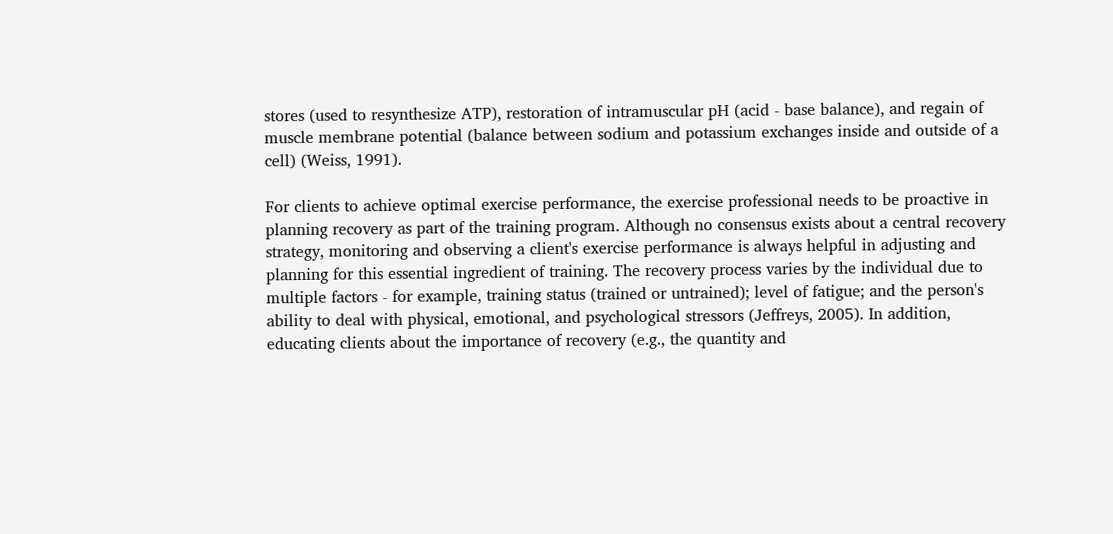stores (used to resynthesize ATP), restoration of intramuscular pH (acid - base balance), and regain of muscle membrane potential (balance between sodium and potassium exchanges inside and outside of a cell) (Weiss, 1991).

For clients to achieve optimal exercise performance, the exercise professional needs to be proactive in planning recovery as part of the training program. Although no consensus exists about a central recovery strategy, monitoring and observing a client's exercise performance is always helpful in adjusting and planning for this essential ingredient of training. The recovery process varies by the individual due to multiple factors - for example, training status (trained or untrained); level of fatigue; and the person's ability to deal with physical, emotional, and psychological stressors (Jeffreys, 2005). In addition, educating clients about the importance of recovery (e.g., the quantity and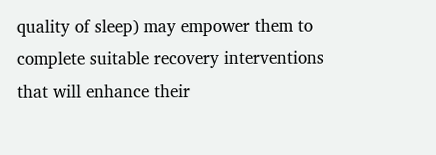quality of sleep) may empower them to complete suitable recovery interventions that will enhance their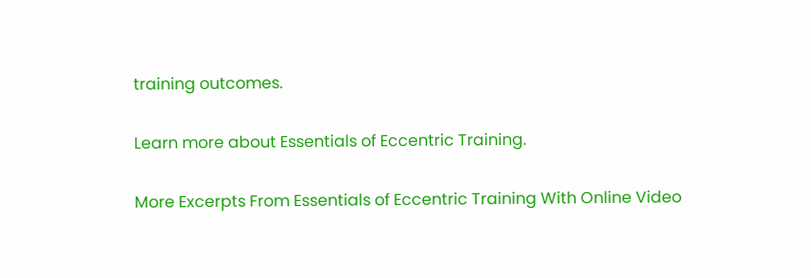training outcomes.

Learn more about Essentials of Eccentric Training.

More Excerpts From Essentials of Eccentric Training With Online Video